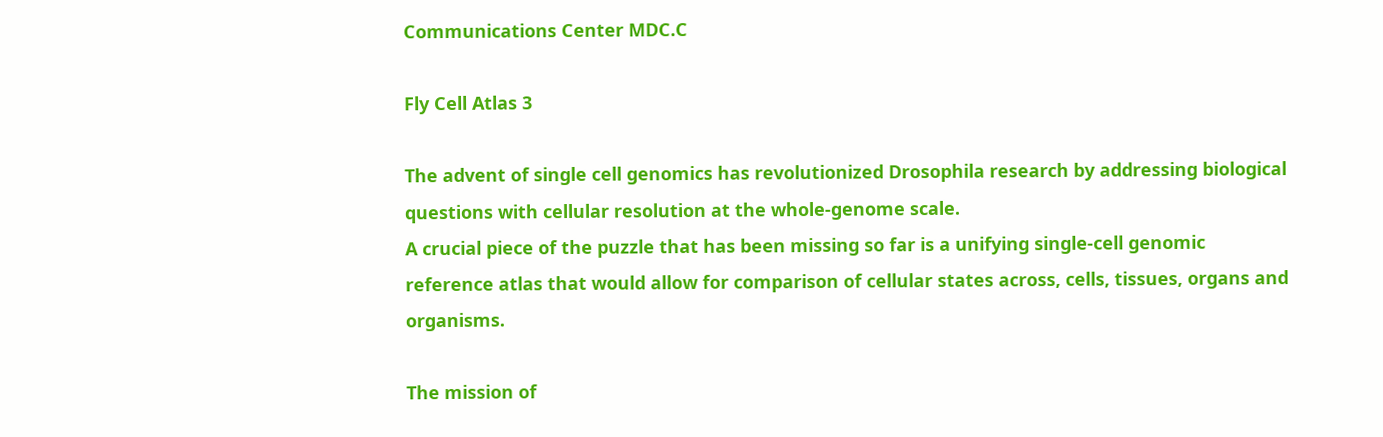Communications Center MDC.C

Fly Cell Atlas 3

The advent of single cell genomics has revolutionized Drosophila research by addressing biological questions with cellular resolution at the whole-genome scale.
A crucial piece of the puzzle that has been missing so far is a unifying single-cell genomic reference atlas that would allow for comparison of cellular states across, cells, tissues, organs and organisms.

The mission of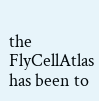the FlyCellAtlas has been to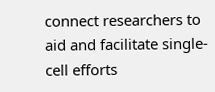connect researchers to aid and facilitate single-cell efforts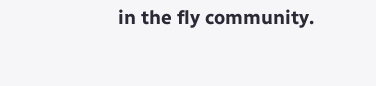in the fly community.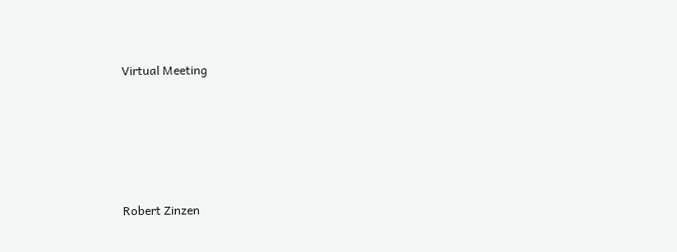Virtual Meeting





Robert Zinzen